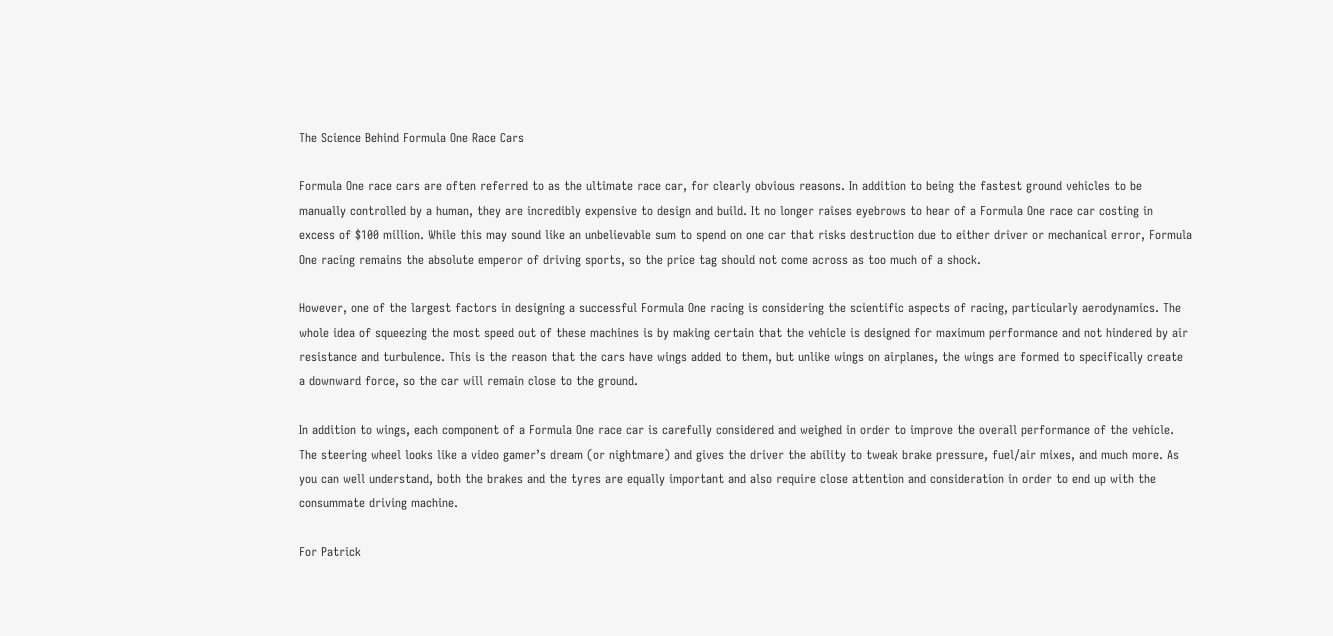The Science Behind Formula One Race Cars

Formula One race cars are often referred to as the ultimate race car, for clearly obvious reasons. In addition to being the fastest ground vehicles to be manually controlled by a human, they are incredibly expensive to design and build. It no longer raises eyebrows to hear of a Formula One race car costing in excess of $100 million. While this may sound like an unbelievable sum to spend on one car that risks destruction due to either driver or mechanical error, Formula One racing remains the absolute emperor of driving sports, so the price tag should not come across as too much of a shock.

However, one of the largest factors in designing a successful Formula One racing is considering the scientific aspects of racing, particularly aerodynamics. The whole idea of squeezing the most speed out of these machines is by making certain that the vehicle is designed for maximum performance and not hindered by air resistance and turbulence. This is the reason that the cars have wings added to them, but unlike wings on airplanes, the wings are formed to specifically create a downward force, so the car will remain close to the ground.

In addition to wings, each component of a Formula One race car is carefully considered and weighed in order to improve the overall performance of the vehicle. The steering wheel looks like a video gamer’s dream (or nightmare) and gives the driver the ability to tweak brake pressure, fuel/air mixes, and much more. As you can well understand, both the brakes and the tyres are equally important and also require close attention and consideration in order to end up with the consummate driving machine.

For Patrick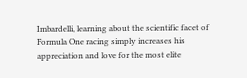Imbardelli, learning about the scientific facet of Formula One racing simply increases his appreciation and love for the most elite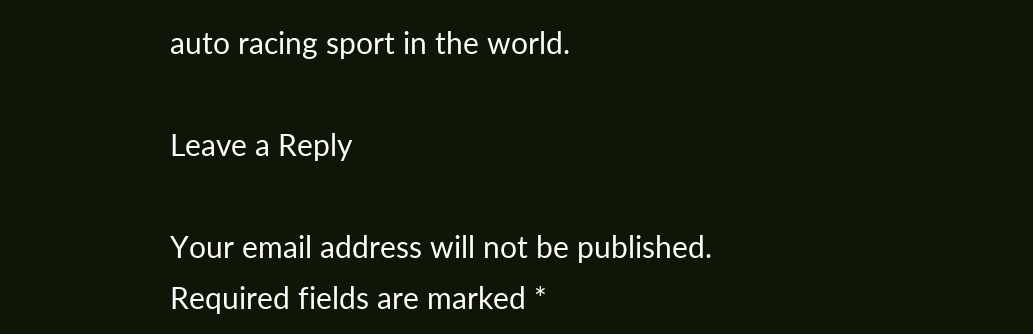auto racing sport in the world.

Leave a Reply

Your email address will not be published. Required fields are marked *